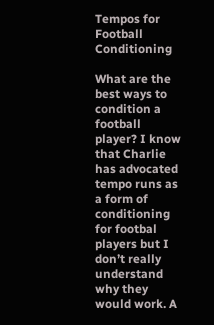Tempos for Football Conditioning

What are the best ways to condition a football player? I know that Charlie has advocated tempo runs as a form of conditioning for footbal players but I don’t really understand why they would work. A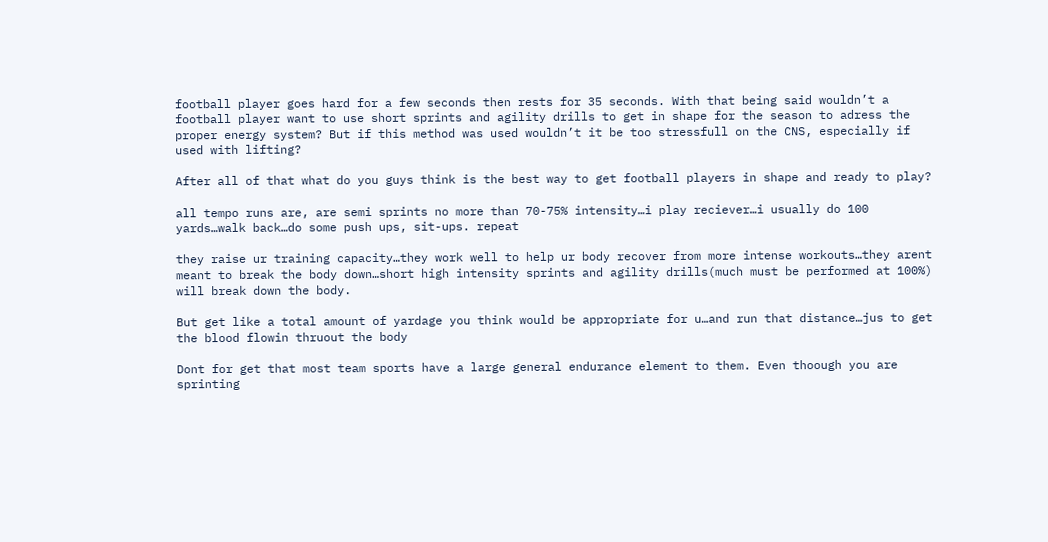football player goes hard for a few seconds then rests for 35 seconds. With that being said wouldn’t a football player want to use short sprints and agility drills to get in shape for the season to adress the proper energy system? But if this method was used wouldn’t it be too stressfull on the CNS, especially if used with lifting?

After all of that what do you guys think is the best way to get football players in shape and ready to play?

all tempo runs are, are semi sprints no more than 70-75% intensity…i play reciever…i usually do 100 yards…walk back…do some push ups, sit-ups. repeat

they raise ur training capacity…they work well to help ur body recover from more intense workouts…they arent meant to break the body down…short high intensity sprints and agility drills(much must be performed at 100%) will break down the body.

But get like a total amount of yardage you think would be appropriate for u…and run that distance…jus to get the blood flowin thruout the body

Dont for get that most team sports have a large general endurance element to them. Even thoough you are sprinting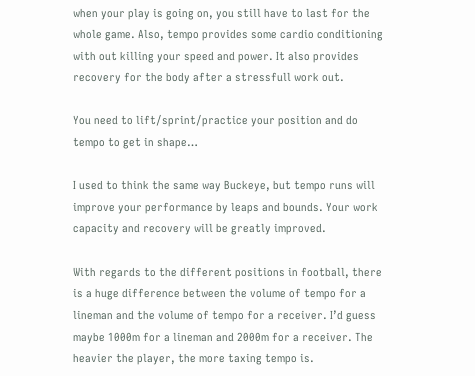when your play is going on, you still have to last for the whole game. Also, tempo provides some cardio conditioning with out killing your speed and power. It also provides recovery for the body after a stressfull work out.

You need to lift/sprint/practice your position and do tempo to get in shape…

I used to think the same way Buckeye, but tempo runs will improve your performance by leaps and bounds. Your work capacity and recovery will be greatly improved.

With regards to the different positions in football, there is a huge difference between the volume of tempo for a lineman and the volume of tempo for a receiver. I’d guess maybe 1000m for a lineman and 2000m for a receiver. The heavier the player, the more taxing tempo is.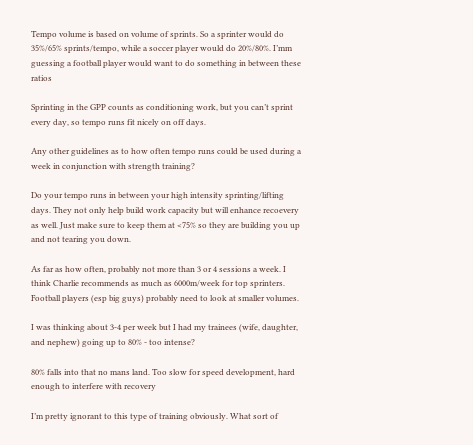Tempo volume is based on volume of sprints. So a sprinter would do 35%/65% sprints/tempo, while a soccer player would do 20%/80%. I’mm guessing a football player would want to do something in between these ratios

Sprinting in the GPP counts as conditioning work, but you can’t sprint every day, so tempo runs fit nicely on off days.

Any other guidelines as to how often tempo runs could be used during a week in conjunction with strength training?

Do your tempo runs in between your high intensity sprinting/lifting days. They not only help build work capacity but will enhance recoevery as well. Just make sure to keep them at <75% so they are building you up and not tearing you down.

As far as how often, probably not more than 3 or 4 sessions a week. I think Charlie recommends as much as 6000m/week for top sprinters. Football players (esp big guys) probably need to look at smaller volumes.

I was thinking about 3-4 per week but I had my trainees (wife, daughter, and nephew) going up to 80% - too intense?

80% falls into that no mans land. Too slow for speed development, hard enough to interfere with recovery

I’m pretty ignorant to this type of training obviously. What sort of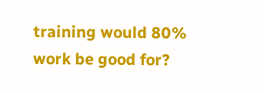training would 80% work be good for?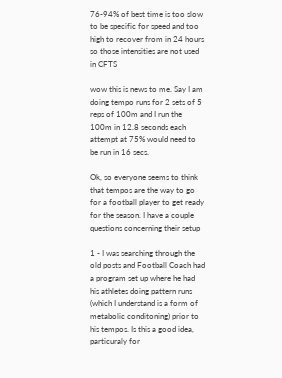76-94% of best time is too slow to be specific for speed and too high to recover from in 24 hours so those intensities are not used in CFTS

wow this is news to me. Say I am doing tempo runs for 2 sets of 5 reps of 100m and I run the 100m in 12.8 seconds each attempt at 75% would need to be run in 16 secs.

Ok, so everyone seems to think that tempos are the way to go for a football player to get ready for the season. I have a couple questions concerning their setup

1 - I was searching through the old posts and Football Coach had a program set up where he had his athletes doing pattern runs (which I understand is a form of metabolic conditoning) prior to his tempos. Is this a good idea, particuraly for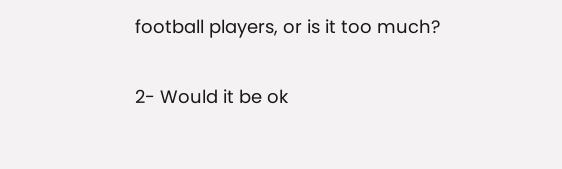football players, or is it too much?

2- Would it be ok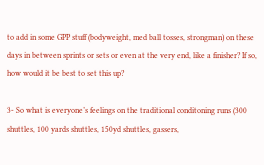to add in some GPP stuff (bodyweight, med ball tosses, strongman) on these days in between sprints or sets or even at the very end, like a finisher? If so, how would it be best to set this up?

3- So what is everyone’s feelings on the traditional conditoning runs (300 shuttles, 100 yards shuttles, 150yd shuttles, gassers,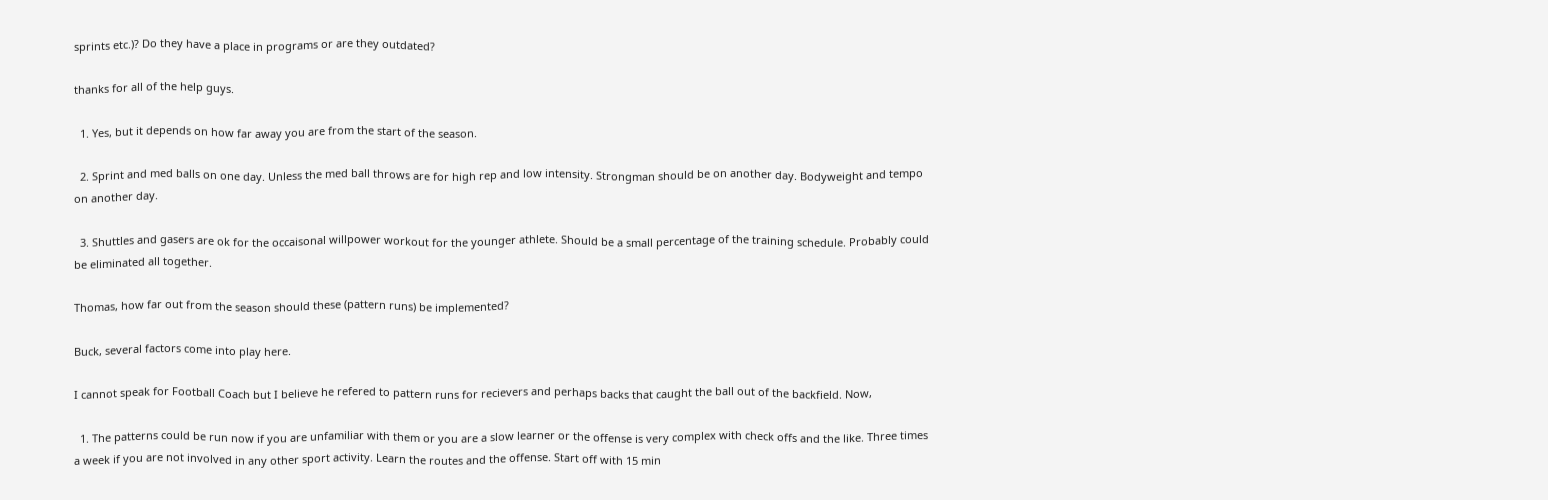sprints etc.)? Do they have a place in programs or are they outdated?

thanks for all of the help guys.

  1. Yes, but it depends on how far away you are from the start of the season.

  2. Sprint and med balls on one day. Unless the med ball throws are for high rep and low intensity. Strongman should be on another day. Bodyweight and tempo on another day.

  3. Shuttles and gasers are ok for the occaisonal willpower workout for the younger athlete. Should be a small percentage of the training schedule. Probably could be eliminated all together.

Thomas, how far out from the season should these (pattern runs) be implemented?

Buck, several factors come into play here.

I cannot speak for Football Coach but I believe he refered to pattern runs for recievers and perhaps backs that caught the ball out of the backfield. Now,

  1. The patterns could be run now if you are unfamiliar with them or you are a slow learner or the offense is very complex with check offs and the like. Three times a week if you are not involved in any other sport activity. Learn the routes and the offense. Start off with 15 min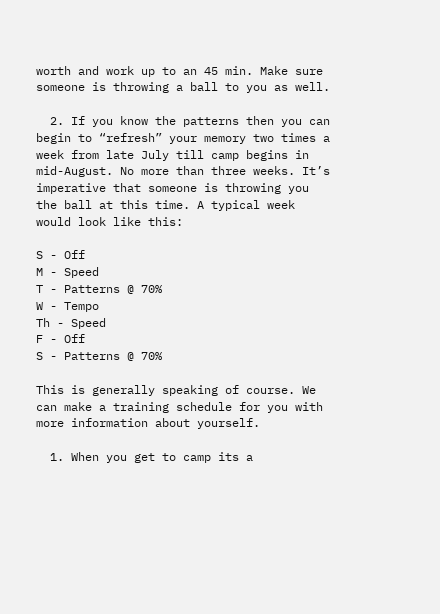worth and work up to an 45 min. Make sure someone is throwing a ball to you as well.

  2. If you know the patterns then you can begin to “refresh” your memory two times a week from late July till camp begins in mid-August. No more than three weeks. It’s imperative that someone is throwing you the ball at this time. A typical week would look like this:

S - Off
M - Speed
T - Patterns @ 70%
W - Tempo
Th - Speed
F - Off
S - Patterns @ 70%

This is generally speaking of course. We can make a training schedule for you with more information about yourself.

  1. When you get to camp its a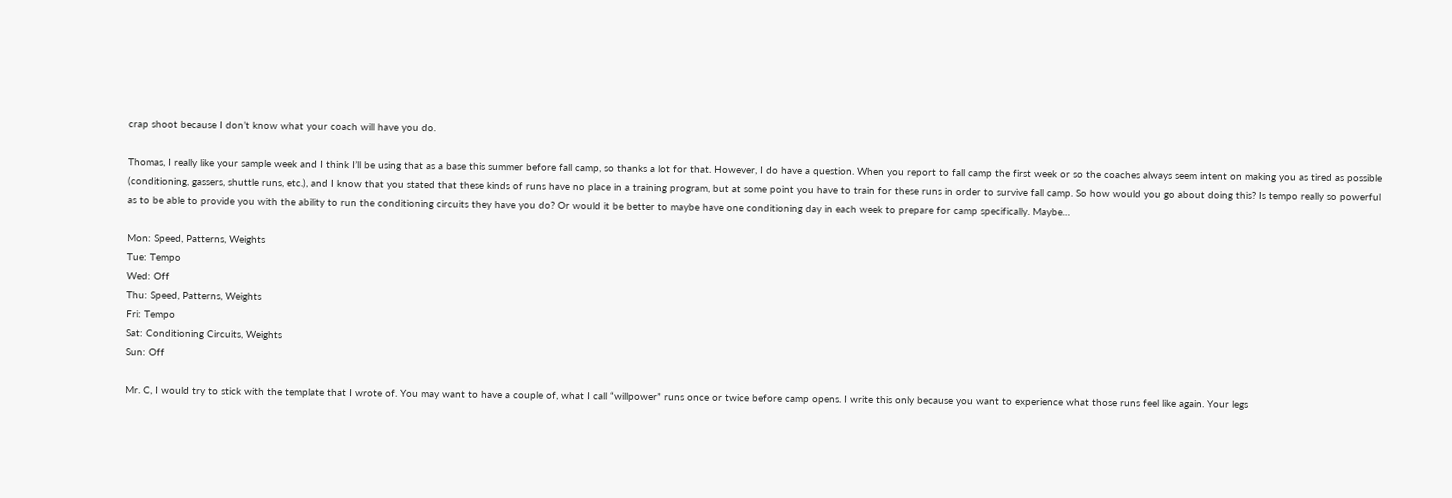crap shoot because I don’t know what your coach will have you do.

Thomas, I really like your sample week and I think I’ll be using that as a base this summer before fall camp, so thanks a lot for that. However, I do have a question. When you report to fall camp the first week or so the coaches always seem intent on making you as tired as possible (conditioning, gassers, shuttle runs, etc.), and I know that you stated that these kinds of runs have no place in a training program, but at some point you have to train for these runs in order to survive fall camp. So how would you go about doing this? Is tempo really so powerful as to be able to provide you with the ability to run the conditioning circuits they have you do? Or would it be better to maybe have one conditioning day in each week to prepare for camp specifically. Maybe…

Mon: Speed, Patterns, Weights
Tue: Tempo
Wed: Off
Thu: Speed, Patterns, Weights
Fri: Tempo
Sat: Conditioning Circuits, Weights
Sun: Off

Mr. C, I would try to stick with the template that I wrote of. You may want to have a couple of, what I call “willpower” runs once or twice before camp opens. I write this only because you want to experience what those runs feel like again. Your legs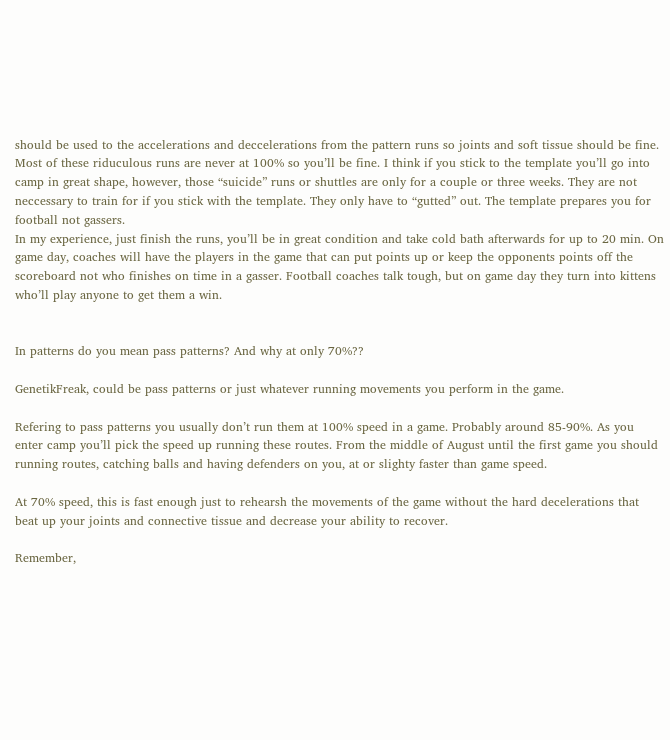should be used to the accelerations and deccelerations from the pattern runs so joints and soft tissue should be fine. Most of these riduculous runs are never at 100% so you’ll be fine. I think if you stick to the template you’ll go into camp in great shape, however, those “suicide” runs or shuttles are only for a couple or three weeks. They are not neccessary to train for if you stick with the template. They only have to “gutted” out. The template prepares you for football not gassers.
In my experience, just finish the runs, you’ll be in great condition and take cold bath afterwards for up to 20 min. On game day, coaches will have the players in the game that can put points up or keep the opponents points off the scoreboard not who finishes on time in a gasser. Football coaches talk tough, but on game day they turn into kittens who’ll play anyone to get them a win.


In patterns do you mean pass patterns? And why at only 70%??

GenetikFreak, could be pass patterns or just whatever running movements you perform in the game.

Refering to pass patterns you usually don’t run them at 100% speed in a game. Probably around 85-90%. As you enter camp you’ll pick the speed up running these routes. From the middle of August until the first game you should running routes, catching balls and having defenders on you, at or slighty faster than game speed.

At 70% speed, this is fast enough just to rehearsh the movements of the game without the hard decelerations that beat up your joints and connective tissue and decrease your ability to recover.

Remember,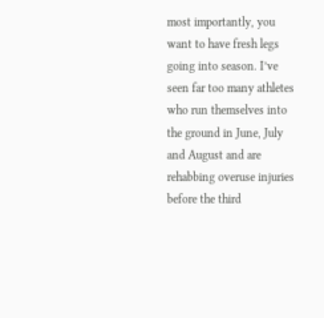most importantly, you want to have fresh legs going into season. I’ve seen far too many athletes who run themselves into the ground in June, July and August and are rehabbing overuse injuries before the third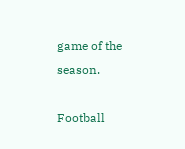game of the season.

Football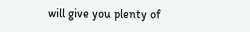will give you plenty of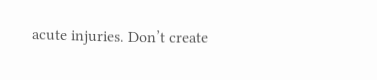acute injuries. Don’t create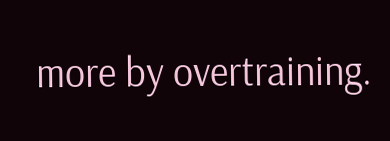more by overtraining.